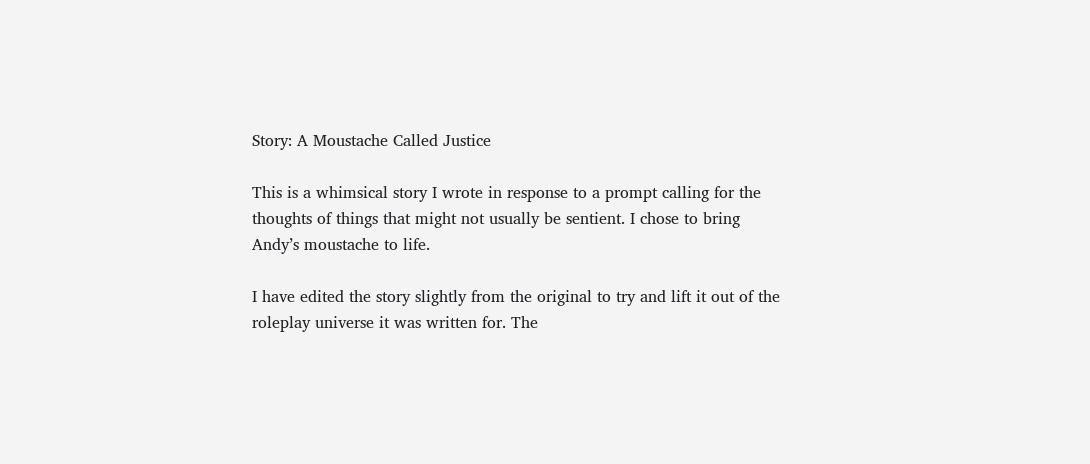Story: A Moustache Called Justice

This is a whimsical story I wrote in response to a prompt calling for the thoughts of things that might not usually be sentient. I chose to bring Andy’s moustache to life.

I have edited the story slightly from the original to try and lift it out of the roleplay universe it was written for. The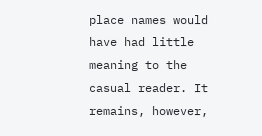place names would have had little meaning to the casual reader. It remains, however,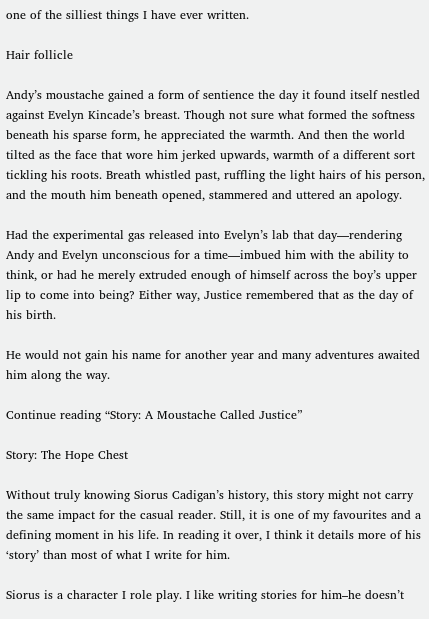one of the silliest things I have ever written.

Hair follicle

Andy’s moustache gained a form of sentience the day it found itself nestled against Evelyn Kincade’s breast. Though not sure what formed the softness beneath his sparse form, he appreciated the warmth. And then the world tilted as the face that wore him jerked upwards, warmth of a different sort tickling his roots. Breath whistled past, ruffling the light hairs of his person, and the mouth him beneath opened, stammered and uttered an apology.

Had the experimental gas released into Evelyn’s lab that day—rendering Andy and Evelyn unconscious for a time—imbued him with the ability to think, or had he merely extruded enough of himself across the boy’s upper lip to come into being? Either way, Justice remembered that as the day of his birth.

He would not gain his name for another year and many adventures awaited him along the way.

Continue reading “Story: A Moustache Called Justice”

Story: The Hope Chest

Without truly knowing Siorus Cadigan’s history, this story might not carry the same impact for the casual reader. Still, it is one of my favourites and a defining moment in his life. In reading it over, I think it details more of his ‘story’ than most of what I write for him.

Siorus is a character I role play. I like writing stories for him–he doesn’t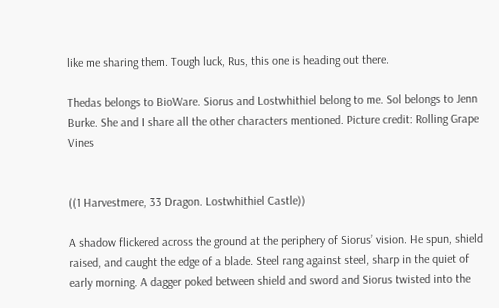like me sharing them. Tough luck, Rus, this one is heading out there.

Thedas belongs to BioWare. Siorus and Lostwhithiel belong to me. Sol belongs to Jenn Burke. She and I share all the other characters mentioned. Picture credit: Rolling Grape Vines


((1 Harvestmere, 33 Dragon. Lostwhithiel Castle))

A shadow flickered across the ground at the periphery of Siorus’ vision. He spun, shield raised, and caught the edge of a blade. Steel rang against steel, sharp in the quiet of early morning. A dagger poked between shield and sword and Siorus twisted into the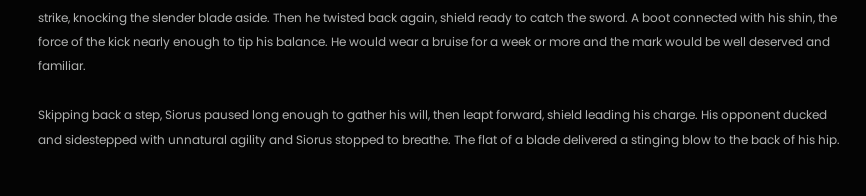strike, knocking the slender blade aside. Then he twisted back again, shield ready to catch the sword. A boot connected with his shin, the force of the kick nearly enough to tip his balance. He would wear a bruise for a week or more and the mark would be well deserved and familiar.

Skipping back a step, Siorus paused long enough to gather his will, then leapt forward, shield leading his charge. His opponent ducked and sidestepped with unnatural agility and Siorus stopped to breathe. The flat of a blade delivered a stinging blow to the back of his hip.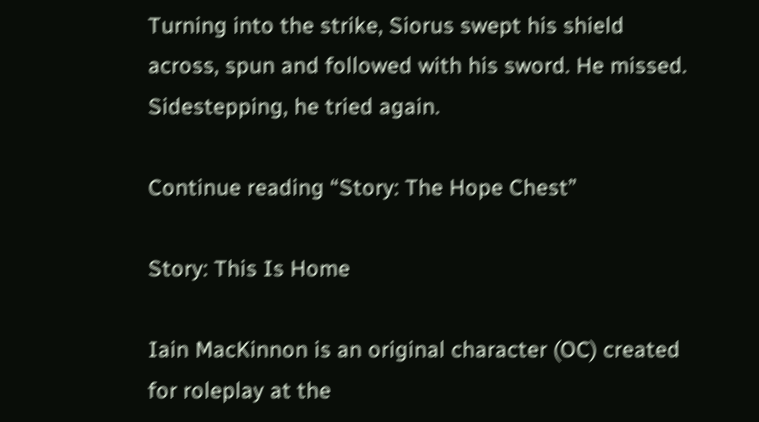Turning into the strike, Siorus swept his shield across, spun and followed with his sword. He missed. Sidestepping, he tried again.

Continue reading “Story: The Hope Chest”

Story: This Is Home

Iain MacKinnon is an original character (OC) created for roleplay at the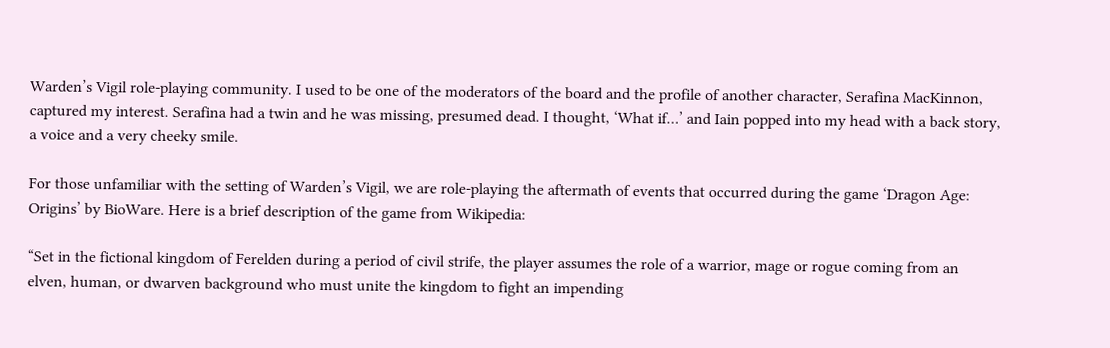Warden’s Vigil role-playing community. I used to be one of the moderators of the board and the profile of another character, Serafina MacKinnon, captured my interest. Serafina had a twin and he was missing, presumed dead. I thought, ‘What if…’ and Iain popped into my head with a back story, a voice and a very cheeky smile.

For those unfamiliar with the setting of Warden’s Vigil, we are role-playing the aftermath of events that occurred during the game ‘Dragon Age: Origins’ by BioWare. Here is a brief description of the game from Wikipedia:

“Set in the fictional kingdom of Ferelden during a period of civil strife, the player assumes the role of a warrior, mage or rogue coming from an elven, human, or dwarven background who must unite the kingdom to fight an impending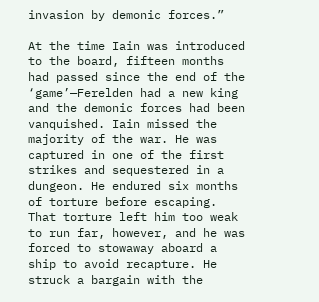invasion by demonic forces.”

At the time Iain was introduced to the board, fifteen months had passed since the end of the ‘game’—Ferelden had a new king and the demonic forces had been vanquished. Iain missed the majority of the war. He was captured in one of the first strikes and sequestered in a dungeon. He endured six months of torture before escaping. That torture left him too weak to run far, however, and he was forced to stowaway aboard a ship to avoid recapture. He struck a bargain with the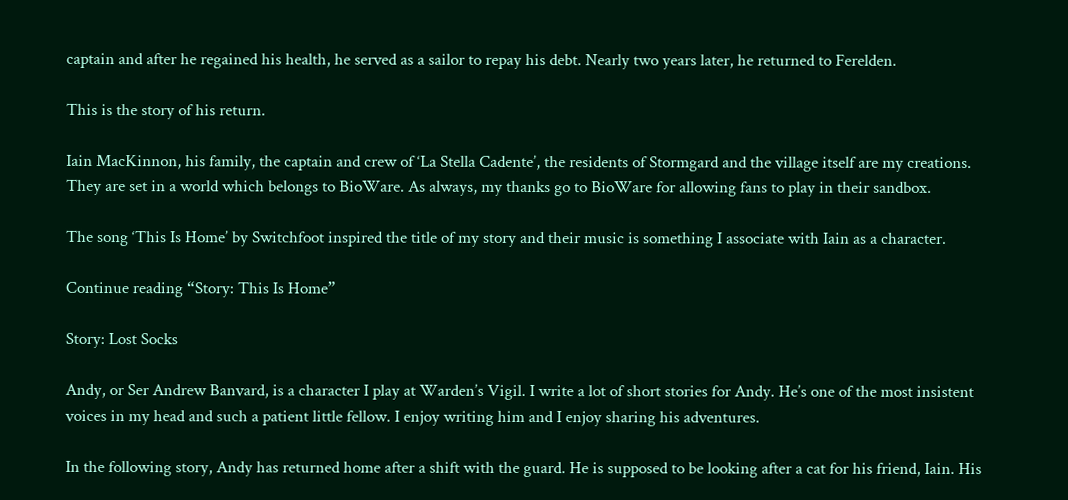captain and after he regained his health, he served as a sailor to repay his debt. Nearly two years later, he returned to Ferelden.

This is the story of his return.

Iain MacKinnon, his family, the captain and crew of ‘La Stella Cadente’, the residents of Stormgard and the village itself are my creations. They are set in a world which belongs to BioWare. As always, my thanks go to BioWare for allowing fans to play in their sandbox.

The song ‘This Is Home’ by Switchfoot inspired the title of my story and their music is something I associate with Iain as a character.

Continue reading “Story: This Is Home”

Story: Lost Socks

Andy, or Ser Andrew Banvard, is a character I play at Warden’s Vigil. I write a lot of short stories for Andy. He’s one of the most insistent voices in my head and such a patient little fellow. I enjoy writing him and I enjoy sharing his adventures.

In the following story, Andy has returned home after a shift with the guard. He is supposed to be looking after a cat for his friend, Iain. His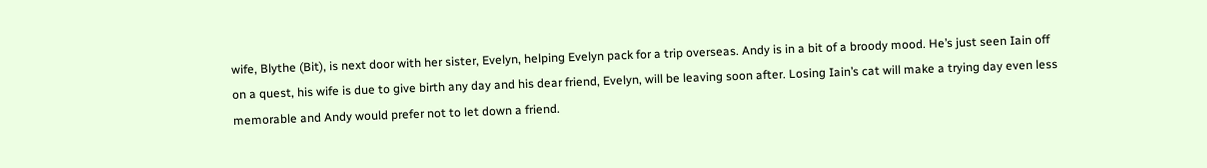wife, Blythe (Bit), is next door with her sister, Evelyn, helping Evelyn pack for a trip overseas. Andy is in a bit of a broody mood. He’s just seen Iain off on a quest, his wife is due to give birth any day and his dear friend, Evelyn, will be leaving soon after. Losing Iain’s cat will make a trying day even less memorable and Andy would prefer not to let down a friend.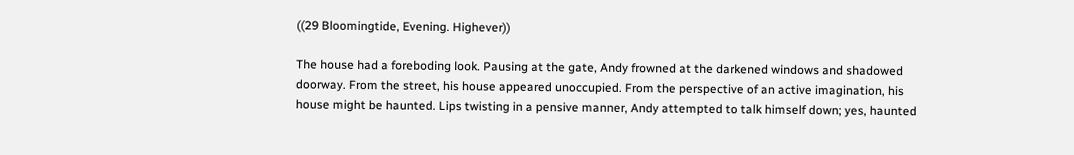((29 Bloomingtide, Evening. Highever))

The house had a foreboding look. Pausing at the gate, Andy frowned at the darkened windows and shadowed doorway. From the street, his house appeared unoccupied. From the perspective of an active imagination, his house might be haunted. Lips twisting in a pensive manner, Andy attempted to talk himself down; yes, haunted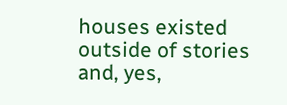houses existed outside of stories and, yes,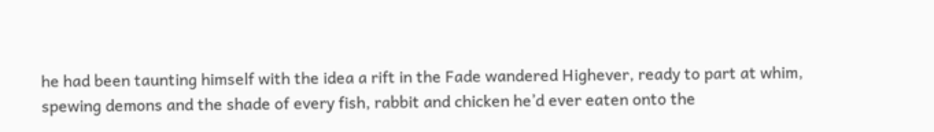he had been taunting himself with the idea a rift in the Fade wandered Highever, ready to part at whim, spewing demons and the shade of every fish, rabbit and chicken he’d ever eaten onto the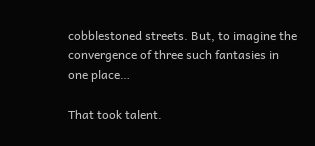cobblestoned streets. But, to imagine the convergence of three such fantasies in one place…

That took talent.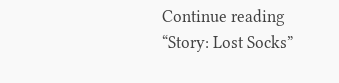Continue reading “Story: Lost Socks”